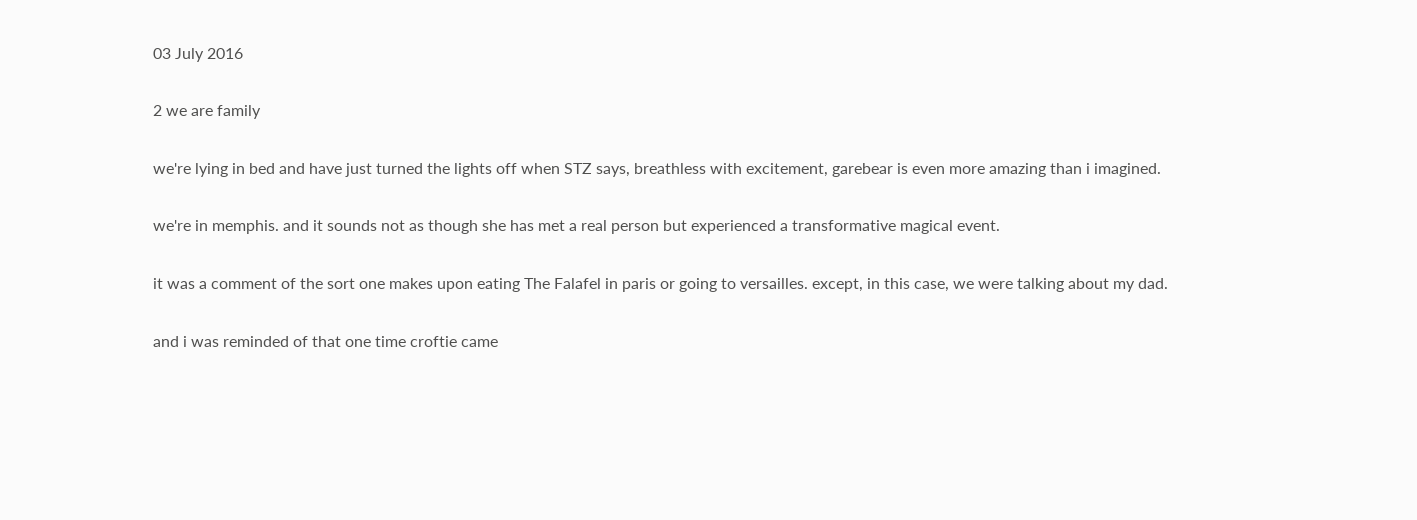03 July 2016

2 we are family

we're lying in bed and have just turned the lights off when STZ says, breathless with excitement, garebear is even more amazing than i imagined.

we're in memphis. and it sounds not as though she has met a real person but experienced a transformative magical event.

it was a comment of the sort one makes upon eating The Falafel in paris or going to versailles. except, in this case, we were talking about my dad.

and i was reminded of that one time croftie came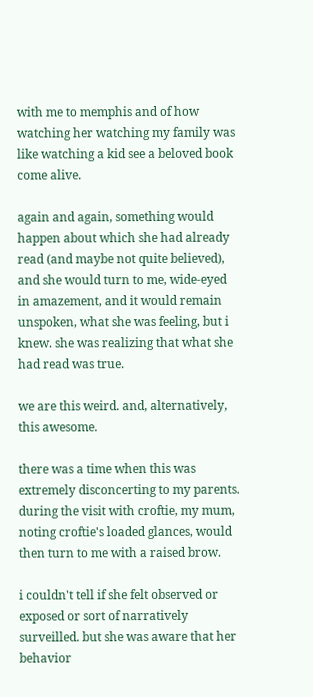with me to memphis and of how watching her watching my family was like watching a kid see a beloved book come alive.

again and again, something would happen about which she had already read (and maybe not quite believed), and she would turn to me, wide-eyed in amazement, and it would remain unspoken, what she was feeling, but i knew. she was realizing that what she had read was true.

we are this weird. and, alternatively, this awesome.

there was a time when this was extremely disconcerting to my parents. during the visit with croftie, my mum, noting croftie's loaded glances, would then turn to me with a raised brow.

i couldn't tell if she felt observed or exposed or sort of narratively surveilled. but she was aware that her behavior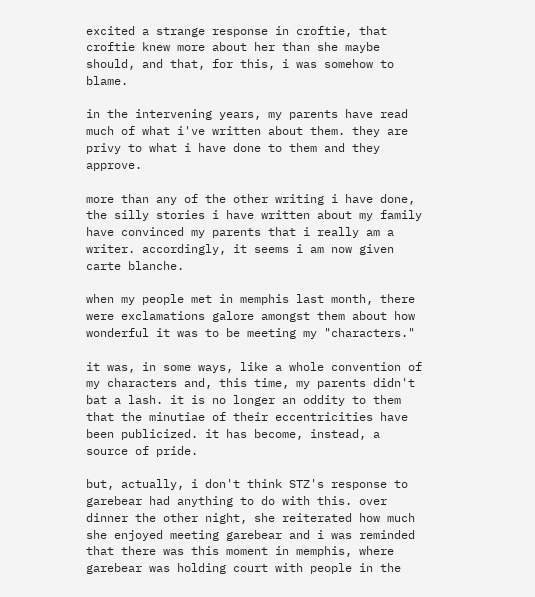excited a strange response in croftie, that croftie knew more about her than she maybe should, and that, for this, i was somehow to blame.

in the intervening years, my parents have read much of what i've written about them. they are privy to what i have done to them and they approve.

more than any of the other writing i have done, the silly stories i have written about my family have convinced my parents that i really am a writer. accordingly, it seems i am now given carte blanche.

when my people met in memphis last month, there were exclamations galore amongst them about how wonderful it was to be meeting my "characters."

it was, in some ways, like a whole convention of my characters and, this time, my parents didn't bat a lash. it is no longer an oddity to them that the minutiae of their eccentricities have been publicized. it has become, instead, a source of pride.

but, actually, i don't think STZ's response to garebear had anything to do with this. over dinner the other night, she reiterated how much she enjoyed meeting garebear and i was reminded that there was this moment in memphis, where garebear was holding court with people in the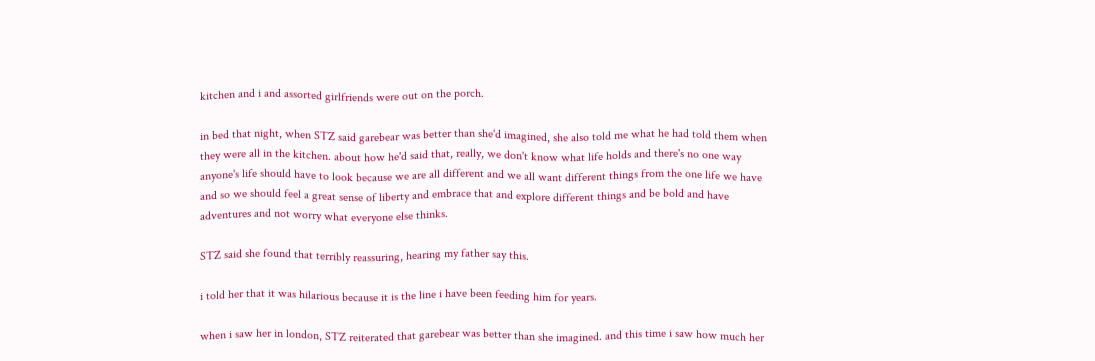kitchen and i and assorted girlfriends were out on the porch.

in bed that night, when STZ said garebear was better than she'd imagined, she also told me what he had told them when they were all in the kitchen. about how he'd said that, really, we don't know what life holds and there's no one way anyone's life should have to look because we are all different and we all want different things from the one life we have and so we should feel a great sense of liberty and embrace that and explore different things and be bold and have adventures and not worry what everyone else thinks.

STZ said she found that terribly reassuring, hearing my father say this.

i told her that it was hilarious because it is the line i have been feeding him for years.

when i saw her in london, STZ reiterated that garebear was better than she imagined. and this time i saw how much her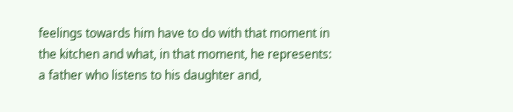feelings towards him have to do with that moment in the kitchen and what, in that moment, he represents: a father who listens to his daughter and,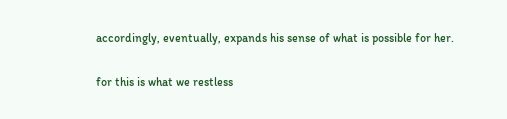accordingly, eventually, expands his sense of what is possible for her.

for this is what we restless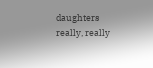daughters really, really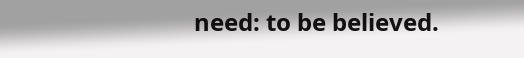need: to be believed.